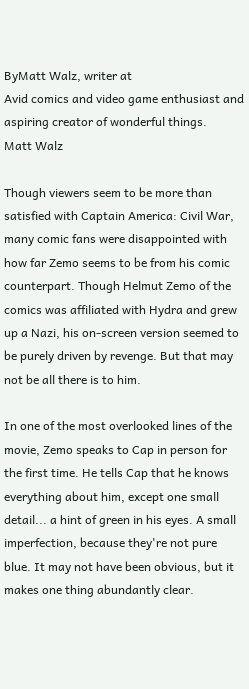ByMatt Walz, writer at
Avid comics and video game enthusiast and aspiring creator of wonderful things.
Matt Walz

Though viewers seem to be more than satisfied with Captain America: Civil War, many comic fans were disappointed with how far Zemo seems to be from his comic counterpart. Though Helmut Zemo of the comics was affiliated with Hydra and grew up a Nazi, his on-screen version seemed to be purely driven by revenge. But that may not be all there is to him.

In one of the most overlooked lines of the movie, Zemo speaks to Cap in person for the first time. He tells Cap that he knows everything about him, except one small detail... a hint of green in his eyes. A small imperfection, because they're not pure blue. It may not have been obvious, but it makes one thing abundantly clear.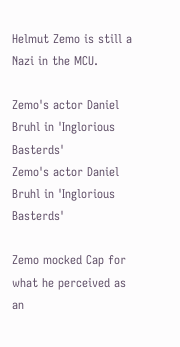Helmut Zemo is still a Nazi in the MCU.

Zemo's actor Daniel Bruhl in 'Inglorious Basterds'
Zemo's actor Daniel Bruhl in 'Inglorious Basterds'

Zemo mocked Cap for what he perceived as an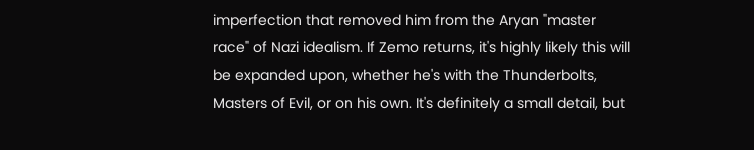imperfection that removed him from the Aryan "master race" of Nazi idealism. If Zemo returns, it's highly likely this will be expanded upon, whether he's with the Thunderbolts, Masters of Evil, or on his own. It's definitely a small detail, but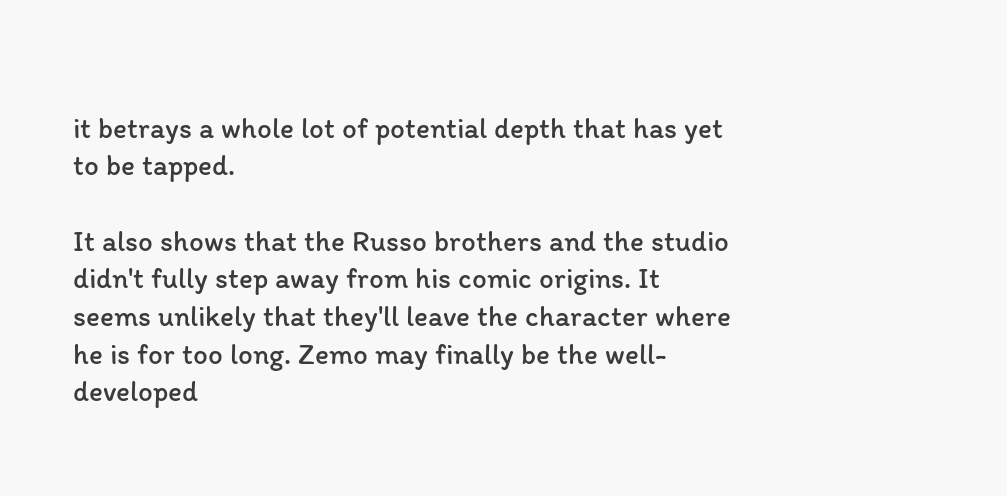it betrays a whole lot of potential depth that has yet to be tapped.

It also shows that the Russo brothers and the studio didn't fully step away from his comic origins. It seems unlikely that they'll leave the character where he is for too long. Zemo may finally be the well-developed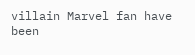villain Marvel fan have been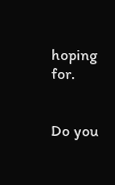hoping for.


Do you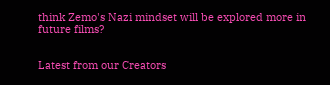think Zemo's Nazi mindset will be explored more in future films?


Latest from our Creators